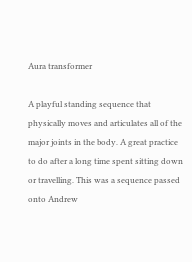Aura transformer

A playful standing sequence that physically moves and articulates all of the major joints in the body. A great practice to do after a long time spent sitting down or travelling. This was a sequence passed onto Andrew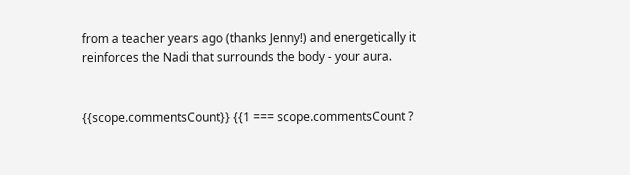from a teacher years ago (thanks Jenny!) and energetically it reinforces the Nadi that surrounds the body - your aura.


{{scope.commentsCount}} {{1 === scope.commentsCount ?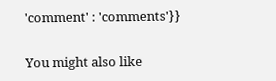'comment' : 'comments'}}

You might also like